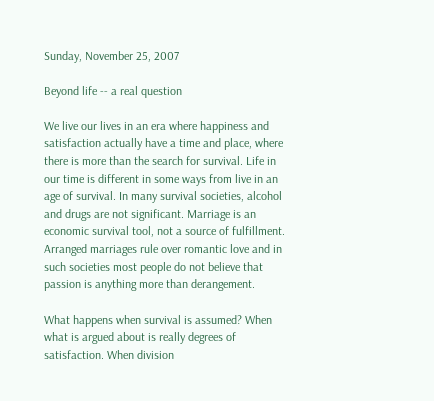Sunday, November 25, 2007

Beyond life -- a real question

We live our lives in an era where happiness and satisfaction actually have a time and place, where there is more than the search for survival. Life in our time is different in some ways from live in an age of survival. In many survival societies, alcohol and drugs are not significant. Marriage is an economic survival tool, not a source of fulfillment. Arranged marriages rule over romantic love and in such societies most people do not believe that passion is anything more than derangement.

What happens when survival is assumed? When what is argued about is really degrees of satisfaction. When division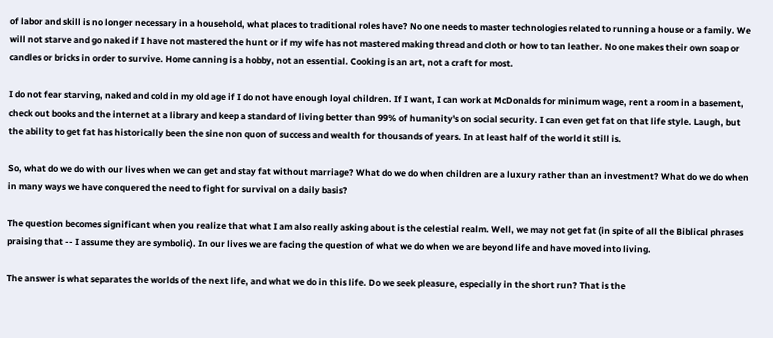of labor and skill is no longer necessary in a household, what places to traditional roles have? No one needs to master technologies related to running a house or a family. We will not starve and go naked if I have not mastered the hunt or if my wife has not mastered making thread and cloth or how to tan leather. No one makes their own soap or candles or bricks in order to survive. Home canning is a hobby, not an essential. Cooking is an art, not a craft for most.

I do not fear starving, naked and cold in my old age if I do not have enough loyal children. If I want, I can work at McDonalds for minimum wage, rent a room in a basement, check out books and the internet at a library and keep a standard of living better than 99% of humanity's on social security. I can even get fat on that life style. Laugh, but the ability to get fat has historically been the sine non quon of success and wealth for thousands of years. In at least half of the world it still is.

So, what do we do with our lives when we can get and stay fat without marriage? What do we do when children are a luxury rather than an investment? What do we do when in many ways we have conquered the need to fight for survival on a daily basis?

The question becomes significant when you realize that what I am also really asking about is the celestial realm. Well, we may not get fat (in spite of all the Biblical phrases praising that -- I assume they are symbolic). In our lives we are facing the question of what we do when we are beyond life and have moved into living.

The answer is what separates the worlds of the next life, and what we do in this life. Do we seek pleasure, especially in the short run? That is the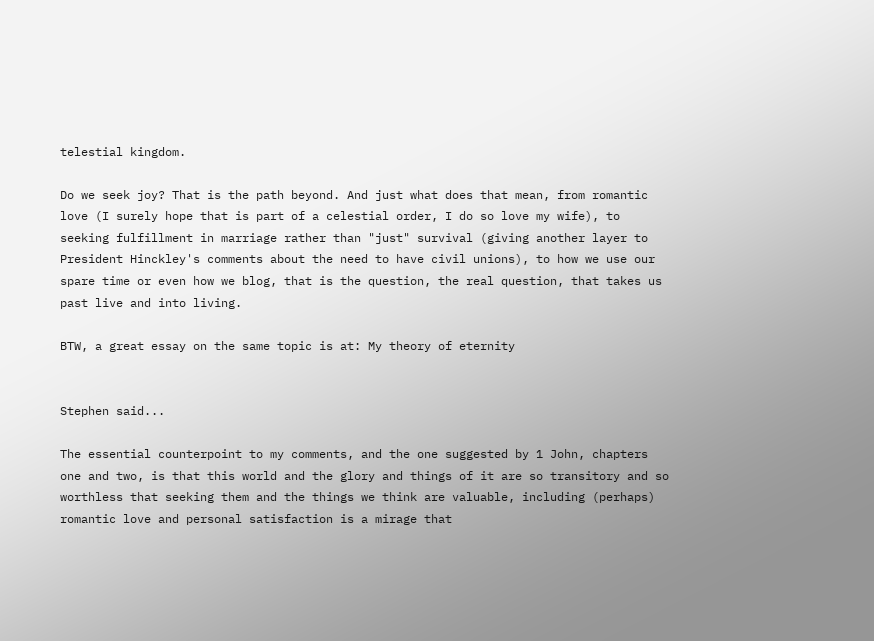telestial kingdom.

Do we seek joy? That is the path beyond. And just what does that mean, from romantic love (I surely hope that is part of a celestial order, I do so love my wife), to seeking fulfillment in marriage rather than "just" survival (giving another layer to President Hinckley's comments about the need to have civil unions), to how we use our spare time or even how we blog, that is the question, the real question, that takes us past live and into living.

BTW, a great essay on the same topic is at: My theory of eternity


Stephen said...

The essential counterpoint to my comments, and the one suggested by 1 John, chapters one and two, is that this world and the glory and things of it are so transitory and so worthless that seeking them and the things we think are valuable, including (perhaps) romantic love and personal satisfaction is a mirage that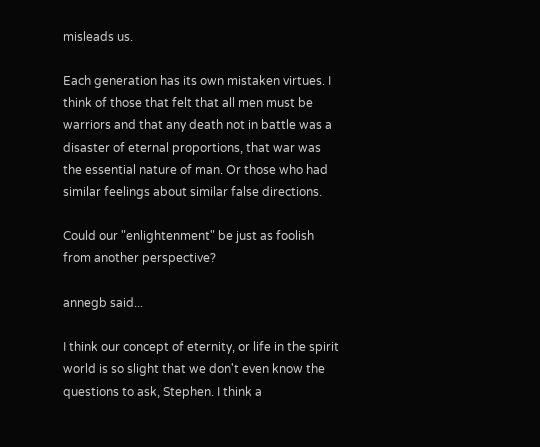misleads us.

Each generation has its own mistaken virtues. I think of those that felt that all men must be warriors and that any death not in battle was a disaster of eternal proportions, that war was the essential nature of man. Or those who had similar feelings about similar false directions.

Could our "enlightenment" be just as foolish from another perspective?

annegb said...

I think our concept of eternity, or life in the spirit world is so slight that we don't even know the questions to ask, Stephen. I think a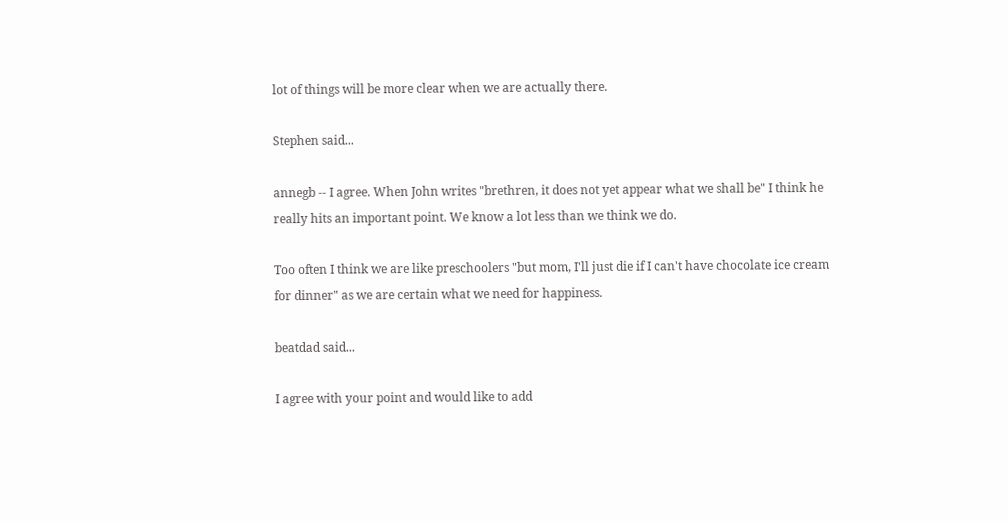lot of things will be more clear when we are actually there.

Stephen said...

annegb -- I agree. When John writes "brethren, it does not yet appear what we shall be" I think he really hits an important point. We know a lot less than we think we do.

Too often I think we are like preschoolers "but mom, I'll just die if I can't have chocolate ice cream for dinner" as we are certain what we need for happiness.

beatdad said...

I agree with your point and would like to add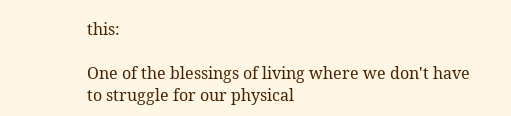this:

One of the blessings of living where we don't have to struggle for our physical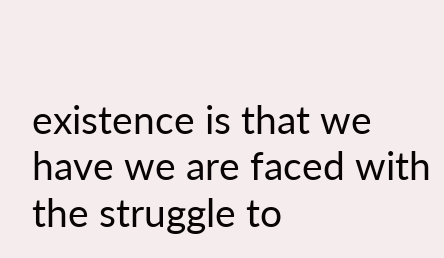existence is that we have we are faced with the struggle to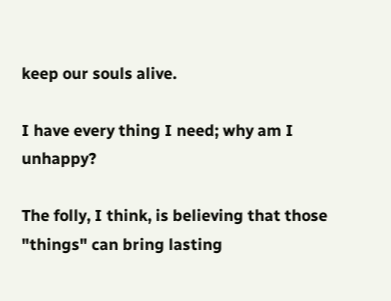keep our souls alive.

I have every thing I need; why am I unhappy?

The folly, I think, is believing that those "things" can bring lasting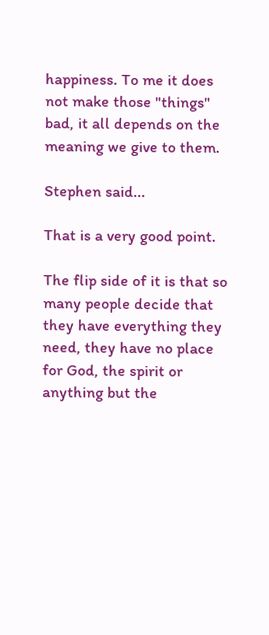happiness. To me it does not make those "things" bad, it all depends on the meaning we give to them.

Stephen said...

That is a very good point.

The flip side of it is that so many people decide that they have everything they need, they have no place for God, the spirit or anything but the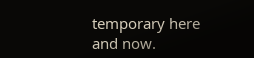temporary here and now.